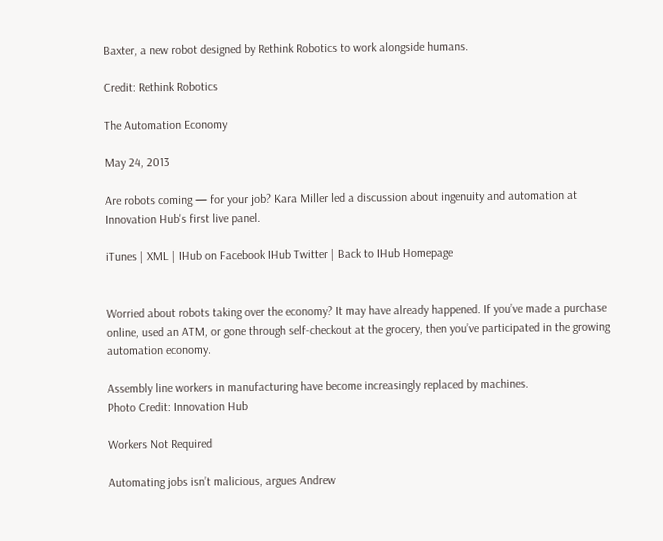Baxter, a new robot designed by Rethink Robotics to work alongside humans.

Credit: Rethink Robotics

The Automation Economy

May 24, 2013

Are robots coming — for your job? Kara Miller led a discussion about ingenuity and automation at Innovation Hub's first live panel.

iTunes | XML | IHub on Facebook IHub Twitter | Back to IHub Homepage


Worried about robots taking over the economy? It may have already happened. If you’ve made a purchase online, used an ATM, or gone through self-checkout at the grocery, then you’ve participated in the growing automation economy.

Assembly line workers in manufacturing have become increasingly replaced by machines.
Photo Credit: Innovation Hub

Workers Not Required

Automating jobs isn’t malicious, argues Andrew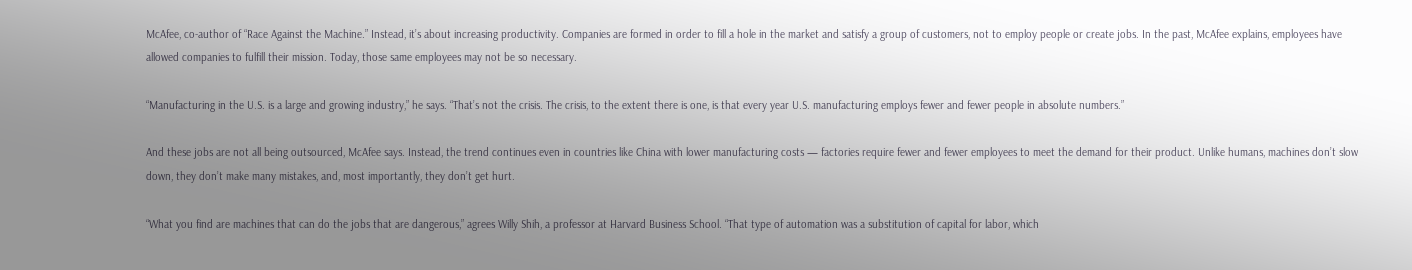McAfee, co-author of “Race Against the Machine.” Instead, it’s about increasing productivity. Companies are formed in order to fill a hole in the market and satisfy a group of customers, not to employ people or create jobs. In the past, McAfee explains, employees have allowed companies to fulfill their mission. Today, those same employees may not be so necessary.

“Manufacturing in the U.S. is a large and growing industry,” he says. “That’s not the crisis. The crisis, to the extent there is one, is that every year U.S. manufacturing employs fewer and fewer people in absolute numbers.”

And these jobs are not all being outsourced, McAfee says. Instead, the trend continues even in countries like China with lower manufacturing costs — factories require fewer and fewer employees to meet the demand for their product. Unlike humans, machines don’t slow down, they don’t make many mistakes, and, most importantly, they don’t get hurt.

“What you find are machines that can do the jobs that are dangerous,” agrees Willy Shih, a professor at Harvard Business School. “That type of automation was a substitution of capital for labor, which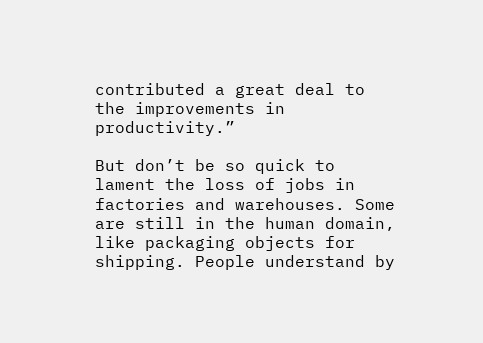contributed a great deal to the improvements in productivity.”

But don’t be so quick to lament the loss of jobs in factories and warehouses. Some are still in the human domain, like packaging objects for shipping. People understand by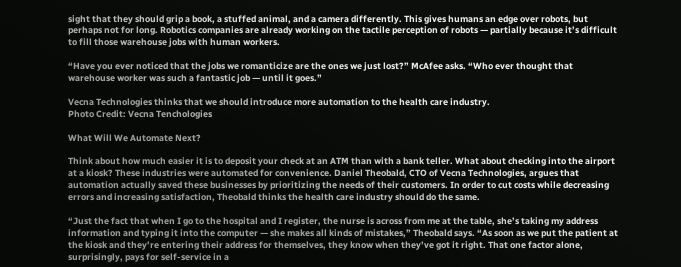sight that they should grip a book, a stuffed animal, and a camera differently. This gives humans an edge over robots, but perhaps not for long. Robotics companies are already working on the tactile perception of robots — partially because it’s difficult to fill those warehouse jobs with human workers.

“Have you ever noticed that the jobs we romanticize are the ones we just lost?” McAfee asks. “Who ever thought that warehouse worker was such a fantastic job — until it goes.”

Vecna Technologies thinks that we should introduce more automation to the health care industry.
Photo Credit: Vecna Tenchologies

What Will We Automate Next?

Think about how much easier it is to deposit your check at an ATM than with a bank teller. What about checking into the airport at a kiosk? These industries were automated for convenience. Daniel Theobald, CTO of Vecna Technologies, argues that automation actually saved these businesses by prioritizing the needs of their customers. In order to cut costs while decreasing errors and increasing satisfaction, Theobald thinks the health care industry should do the same.

“Just the fact that when I go to the hospital and I register, the nurse is across from me at the table, she’s taking my address information and typing it into the computer — she makes all kinds of mistakes,” Theobald says. “As soon as we put the patient at the kiosk and they’re entering their address for themselves, they know when they’ve got it right. That one factor alone, surprisingly, pays for self-service in a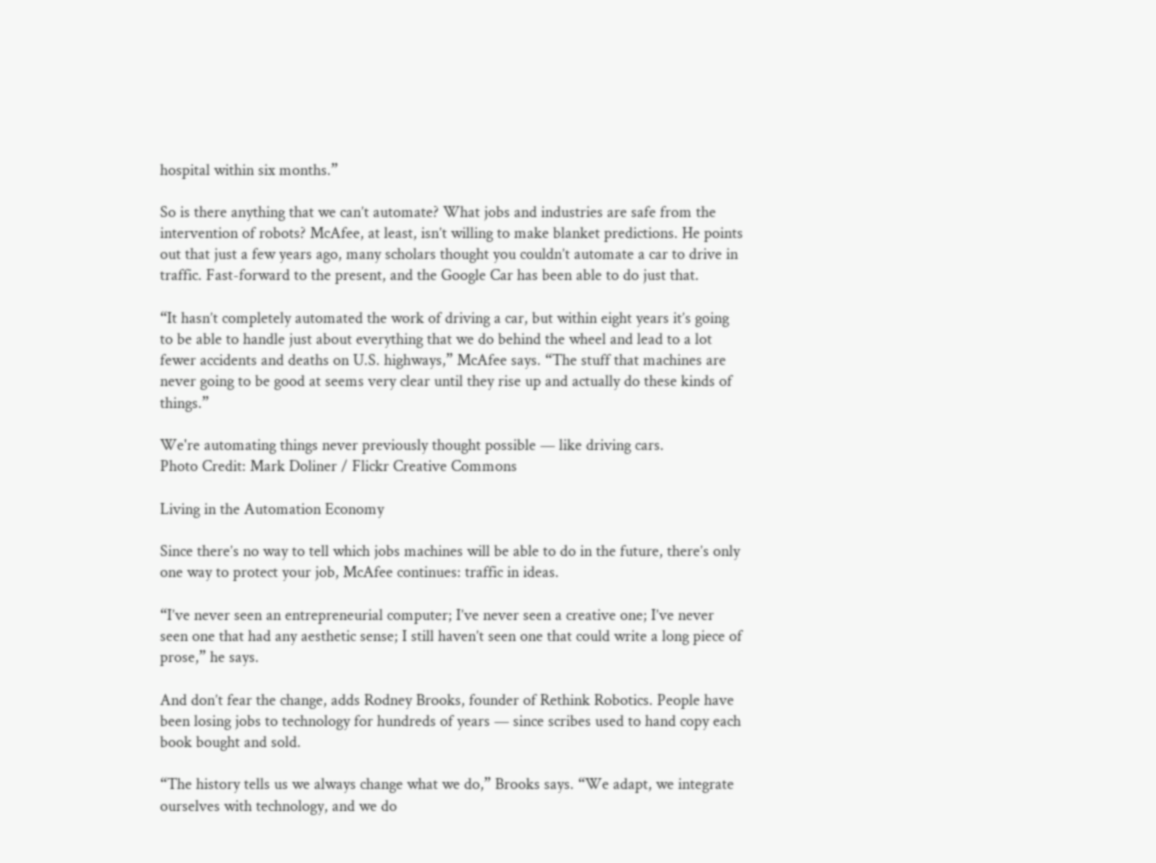hospital within six months.”

So is there anything that we can’t automate? What jobs and industries are safe from the intervention of robots? McAfee, at least, isn’t willing to make blanket predictions. He points out that just a few years ago, many scholars thought you couldn’t automate a car to drive in traffic. Fast-forward to the present, and the Google Car has been able to do just that.

“It hasn’t completely automated the work of driving a car, but within eight years it’s going to be able to handle just about everything that we do behind the wheel and lead to a lot fewer accidents and deaths on U.S. highways,” McAfee says. “The stuff that machines are never going to be good at seems very clear until they rise up and actually do these kinds of things.”

We're automating things never previously thought possible — like driving cars.
Photo Credit: Mark Doliner / Flickr Creative Commons

Living in the Automation Economy

Since there’s no way to tell which jobs machines will be able to do in the future, there’s only one way to protect your job, McAfee continues: traffic in ideas.

“I’ve never seen an entrepreneurial computer; I’ve never seen a creative one; I’ve never seen one that had any aesthetic sense; I still haven’t seen one that could write a long piece of prose,” he says.

And don’t fear the change, adds Rodney Brooks, founder of Rethink Robotics. People have been losing jobs to technology for hundreds of years — since scribes used to hand copy each book bought and sold.

“The history tells us we always change what we do,” Brooks says. “We adapt, we integrate ourselves with technology, and we do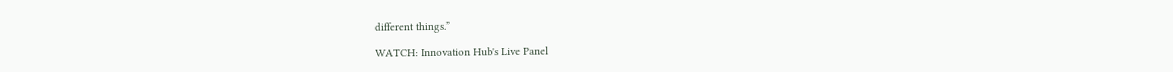different things.”

WATCH: Innovation Hub's Live Panel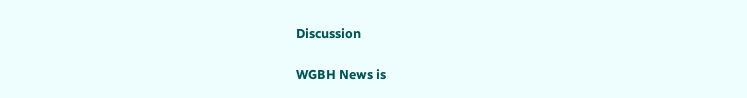Discussion

WGBH News is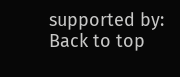supported by:
Back to top